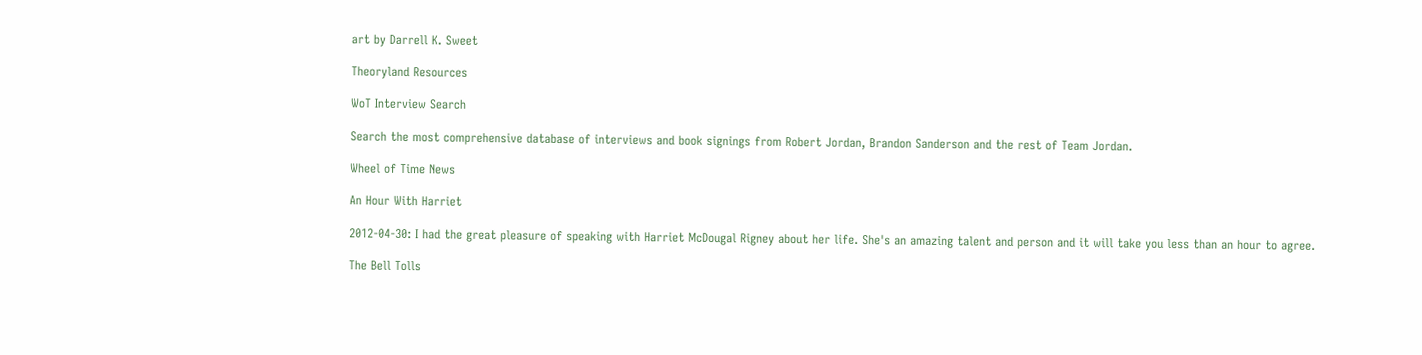art by Darrell K. Sweet

Theoryland Resources

WoT Interview Search

Search the most comprehensive database of interviews and book signings from Robert Jordan, Brandon Sanderson and the rest of Team Jordan.

Wheel of Time News

An Hour With Harriet

2012-04-30: I had the great pleasure of speaking with Harriet McDougal Rigney about her life. She's an amazing talent and person and it will take you less than an hour to agree.

The Bell Tolls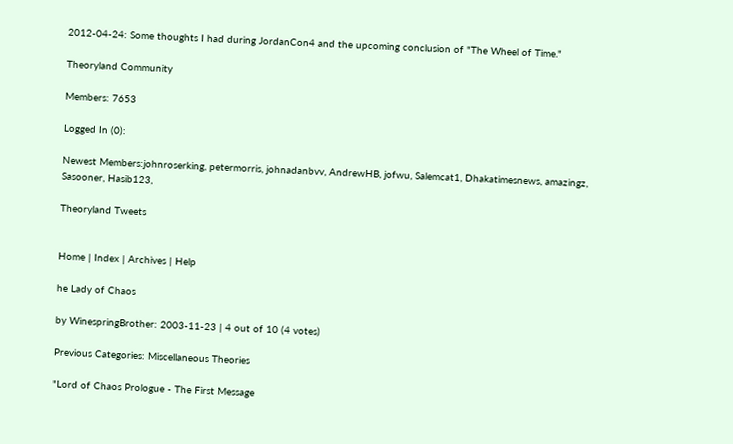2012-04-24: Some thoughts I had during JordanCon4 and the upcoming conclusion of "The Wheel of Time."

Theoryland Community

Members: 7653

Logged In (0):

Newest Members:johnroserking, petermorris, johnadanbvv, AndrewHB, jofwu, Salemcat1, Dhakatimesnews, amazingz, Sasooner, Hasib123,

Theoryland Tweets


Home | Index | Archives | Help

he Lady of Chaos

by WinespringBrother: 2003-11-23 | 4 out of 10 (4 votes)

Previous Categories: Miscellaneous Theories

"Lord of Chaos Prologue - The First Message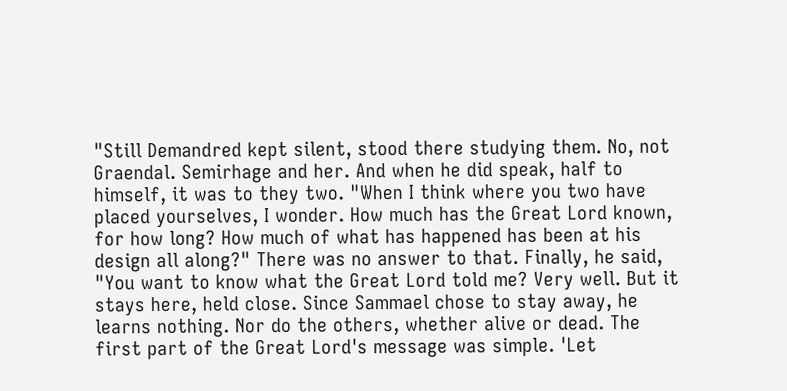"Still Demandred kept silent, stood there studying them. No, not Graendal. Semirhage and her. And when he did speak, half to himself, it was to they two. "When I think where you two have placed yourselves, I wonder. How much has the Great Lord known, for how long? How much of what has happened has been at his design all along?" There was no answer to that. Finally, he said, "You want to know what the Great Lord told me? Very well. But it stays here, held close. Since Sammael chose to stay away, he learns nothing. Nor do the others, whether alive or dead. The first part of the Great Lord's message was simple. 'Let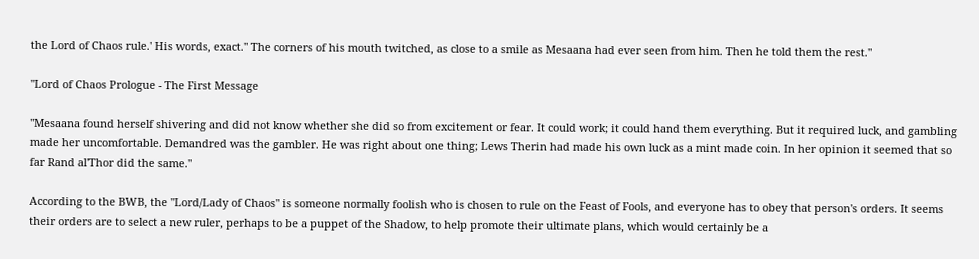the Lord of Chaos rule.' His words, exact." The corners of his mouth twitched, as close to a smile as Mesaana had ever seen from him. Then he told them the rest."

"Lord of Chaos Prologue - The First Message

"Mesaana found herself shivering and did not know whether she did so from excitement or fear. It could work; it could hand them everything. But it required luck, and gambling made her uncomfortable. Demandred was the gambler. He was right about one thing; Lews Therin had made his own luck as a mint made coin. In her opinion it seemed that so far Rand al'Thor did the same."

According to the BWB, the "Lord/Lady of Chaos" is someone normally foolish who is chosen to rule on the Feast of Fools, and everyone has to obey that person's orders. It seems their orders are to select a new ruler, perhaps to be a puppet of the Shadow, to help promote their ultimate plans, which would certainly be a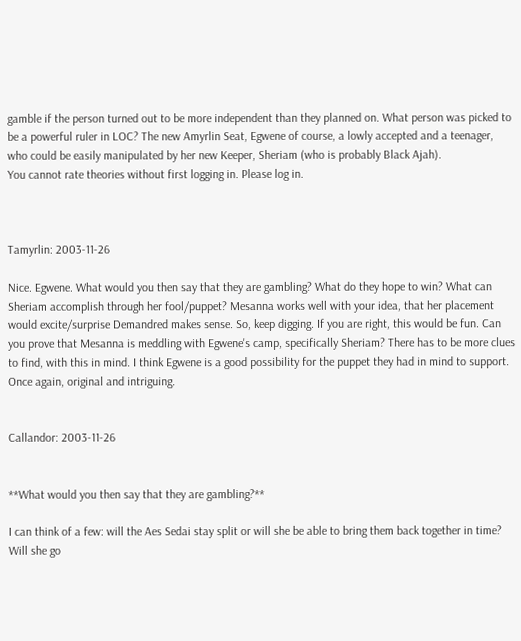gamble if the person turned out to be more independent than they planned on. What person was picked to be a powerful ruler in LOC? The new Amyrlin Seat, Egwene of course, a lowly accepted and a teenager, who could be easily manipulated by her new Keeper, Sheriam (who is probably Black Ajah).
You cannot rate theories without first logging in. Please log in.



Tamyrlin: 2003-11-26

Nice. Egwene. What would you then say that they are gambling? What do they hope to win? What can Sheriam accomplish through her fool/puppet? Mesanna works well with your idea, that her placement would excite/surprise Demandred makes sense. So, keep digging. If you are right, this would be fun. Can you prove that Mesanna is meddling with Egwene's camp, specifically Sheriam? There has to be more clues to find, with this in mind. I think Egwene is a good possibility for the puppet they had in mind to support. Once again, original and intriguing.


Callandor: 2003-11-26


**What would you then say that they are gambling?**

I can think of a few: will the Aes Sedai stay split or will she be able to bring them back together in time? Will she go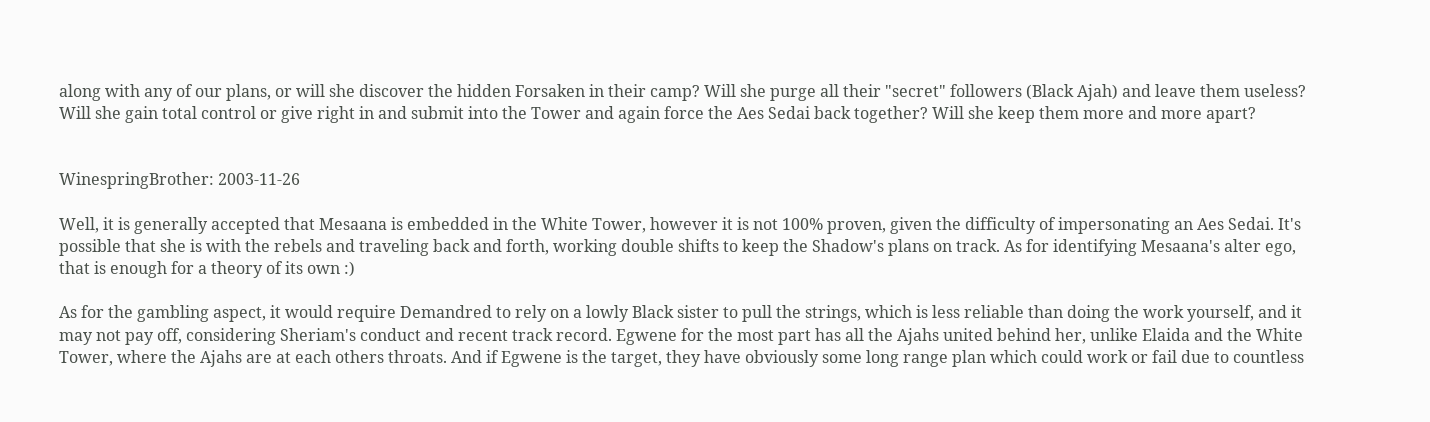along with any of our plans, or will she discover the hidden Forsaken in their camp? Will she purge all their "secret" followers (Black Ajah) and leave them useless? Will she gain total control or give right in and submit into the Tower and again force the Aes Sedai back together? Will she keep them more and more apart?


WinespringBrother: 2003-11-26

Well, it is generally accepted that Mesaana is embedded in the White Tower, however it is not 100% proven, given the difficulty of impersonating an Aes Sedai. It's possible that she is with the rebels and traveling back and forth, working double shifts to keep the Shadow's plans on track. As for identifying Mesaana's alter ego, that is enough for a theory of its own :)

As for the gambling aspect, it would require Demandred to rely on a lowly Black sister to pull the strings, which is less reliable than doing the work yourself, and it may not pay off, considering Sheriam's conduct and recent track record. Egwene for the most part has all the Ajahs united behind her, unlike Elaida and the White Tower, where the Ajahs are at each others throats. And if Egwene is the target, they have obviously some long range plan which could work or fail due to countless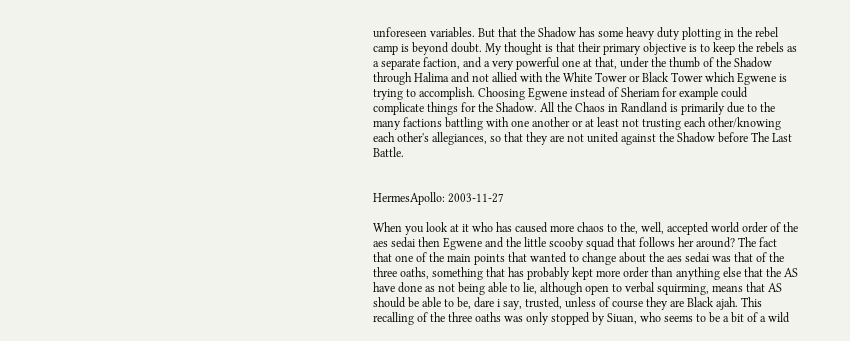unforeseen variables. But that the Shadow has some heavy duty plotting in the rebel camp is beyond doubt. My thought is that their primary objective is to keep the rebels as a separate faction, and a very powerful one at that, under the thumb of the Shadow through Halima and not allied with the White Tower or Black Tower which Egwene is trying to accomplish. Choosing Egwene instead of Sheriam for example could complicate things for the Shadow. All the Chaos in Randland is primarily due to the many factions battling with one another or at least not trusting each other/knowing each other's allegiances, so that they are not united against the Shadow before The Last Battle.


HermesApollo: 2003-11-27

When you look at it who has caused more chaos to the, well, accepted world order of the aes sedai then Egwene and the little scooby squad that follows her around? The fact that one of the main points that wanted to change about the aes sedai was that of the three oaths, something that has probably kept more order than anything else that the AS have done as not being able to lie, although open to verbal squirming, means that AS should be able to be, dare i say, trusted, unless of course they are Black ajah. This recalling of the three oaths was only stopped by Siuan, who seems to be a bit of a wild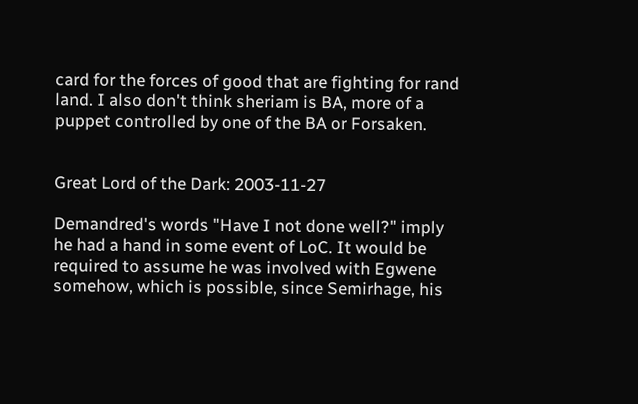card for the forces of good that are fighting for rand land. I also don't think sheriam is BA, more of a puppet controlled by one of the BA or Forsaken.


Great Lord of the Dark: 2003-11-27

Demandred's words "Have I not done well?" imply he had a hand in some event of LoC. It would be required to assume he was involved with Egwene somehow, which is possible, since Semirhage, his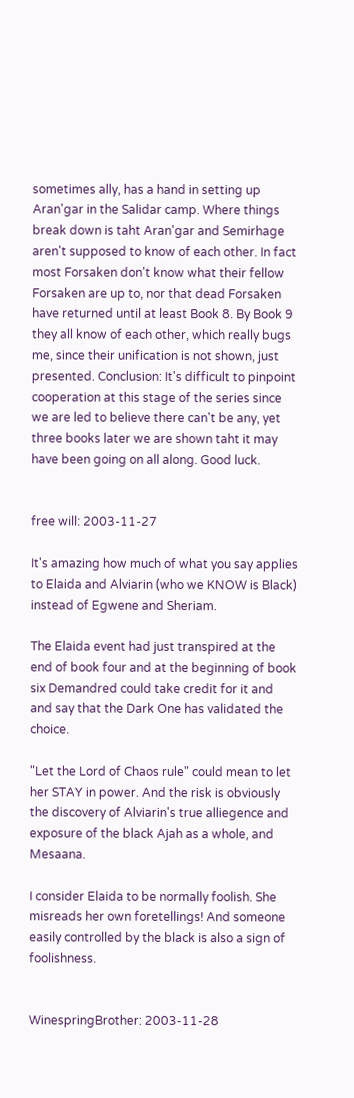sometimes ally, has a hand in setting up Aran'gar in the Salidar camp. Where things break down is taht Aran'gar and Semirhage aren't supposed to know of each other. In fact most Forsaken don't know what their fellow Forsaken are up to, nor that dead Forsaken have returned until at least Book 8. By Book 9 they all know of each other, which really bugs me, since their unification is not shown, just presented. Conclusion: It's difficult to pinpoint cooperation at this stage of the series since we are led to believe there can't be any, yet three books later we are shown taht it may have been going on all along. Good luck.


free will: 2003-11-27

It's amazing how much of what you say applies to Elaida and Alviarin (who we KNOW is Black) instead of Egwene and Sheriam.

The Elaida event had just transpired at the end of book four and at the beginning of book six Demandred could take credit for it and and say that the Dark One has validated the choice.

"Let the Lord of Chaos rule" could mean to let her STAY in power. And the risk is obviously the discovery of Alviarin's true alliegence and exposure of the black Ajah as a whole, and Mesaana.

I consider Elaida to be normally foolish. She misreads her own foretellings! And someone easily controlled by the black is also a sign of foolishness.


WinespringBrother: 2003-11-28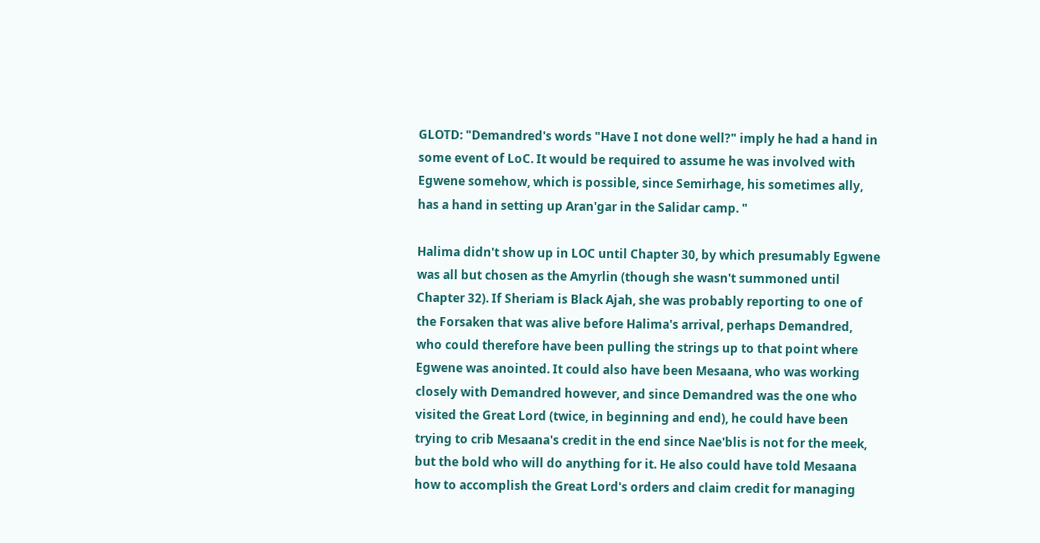GLOTD: "Demandred's words "Have I not done well?" imply he had a hand in some event of LoC. It would be required to assume he was involved with Egwene somehow, which is possible, since Semirhage, his sometimes ally, has a hand in setting up Aran'gar in the Salidar camp. "

Halima didn't show up in LOC until Chapter 30, by which presumably Egwene was all but chosen as the Amyrlin (though she wasn't summoned until Chapter 32). If Sheriam is Black Ajah, she was probably reporting to one of the Forsaken that was alive before Halima's arrival, perhaps Demandred, who could therefore have been pulling the strings up to that point where Egwene was anointed. It could also have been Mesaana, who was working closely with Demandred however, and since Demandred was the one who visited the Great Lord (twice, in beginning and end), he could have been trying to crib Mesaana's credit in the end since Nae'blis is not for the meek, but the bold who will do anything for it. He also could have told Mesaana how to accomplish the Great Lord's orders and claim credit for managing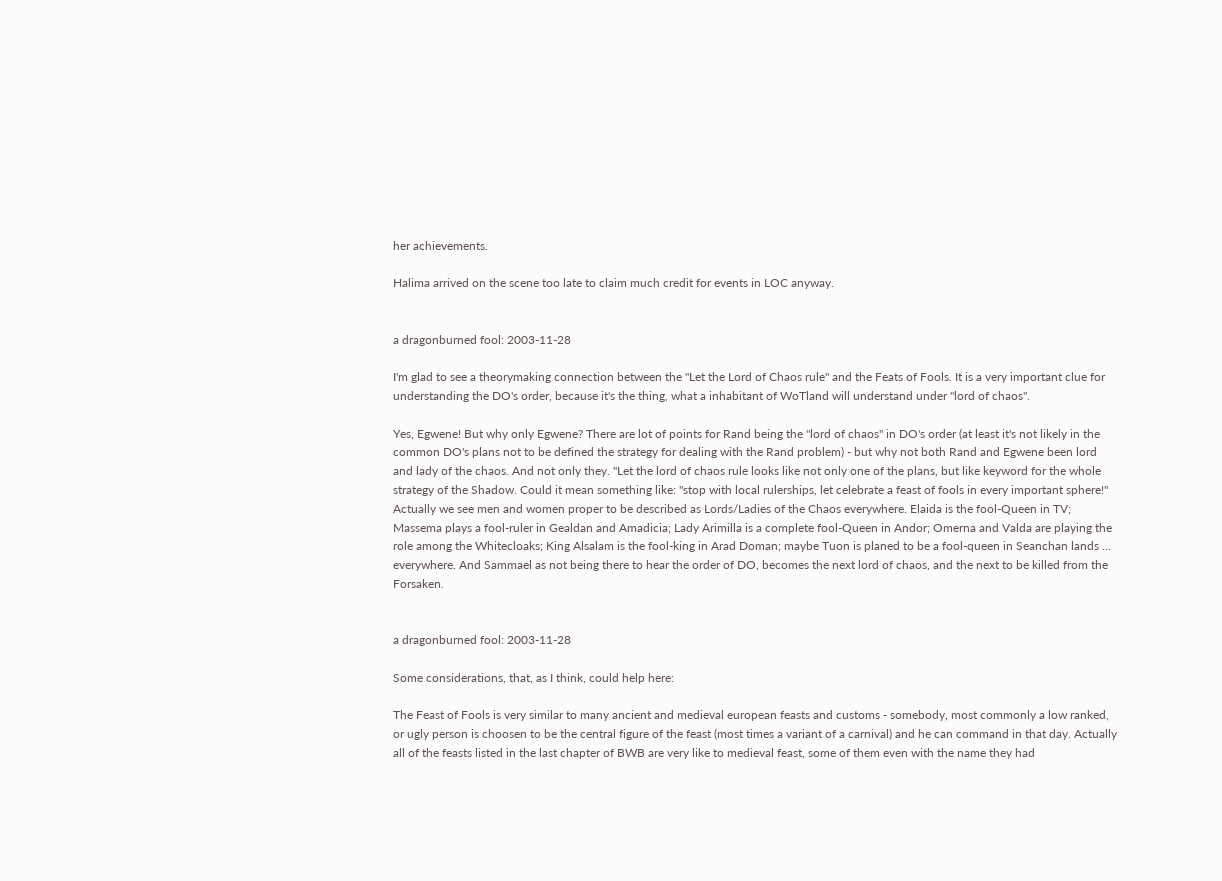her achievements.

Halima arrived on the scene too late to claim much credit for events in LOC anyway.


a dragonburned fool: 2003-11-28

I'm glad to see a theorymaking connection between the "Let the Lord of Chaos rule" and the Feats of Fools. It is a very important clue for understanding the DO's order, because it's the thing, what a inhabitant of WoTland will understand under "lord of chaos".

Yes, Egwene! But why only Egwene? There are lot of points for Rand being the "lord of chaos" in DO's order (at least it's not likely in the common DO's plans not to be defined the strategy for dealing with the Rand problem) - but why not both Rand and Egwene been lord and lady of the chaos. And not only they. "Let the lord of chaos rule looks like not only one of the plans, but like keyword for the whole strategy of the Shadow. Could it mean something like: "stop with local rulerships, let celebrate a feast of fools in every important sphere!" Actually we see men and women proper to be described as Lords/Ladies of the Chaos everywhere. Elaida is the fool-Queen in TV; Massema plays a fool-ruler in Gealdan and Amadicia; Lady Arimilla is a complete fool-Queen in Andor; Omerna and Valda are playing the role among the Whitecloaks; King Alsalam is the fool-king in Arad Doman; maybe Tuon is planed to be a fool-queen in Seanchan lands ... everywhere. And Sammael as not being there to hear the order of DO, becomes the next lord of chaos, and the next to be killed from the Forsaken.


a dragonburned fool: 2003-11-28

Some considerations, that, as I think, could help here:

The Feast of Fools is very similar to many ancient and medieval european feasts and customs - somebody, most commonly a low ranked, or ugly person is choosen to be the central figure of the feast (most times a variant of a carnival) and he can command in that day. Actually all of the feasts listed in the last chapter of BWB are very like to medieval feast, some of them even with the name they had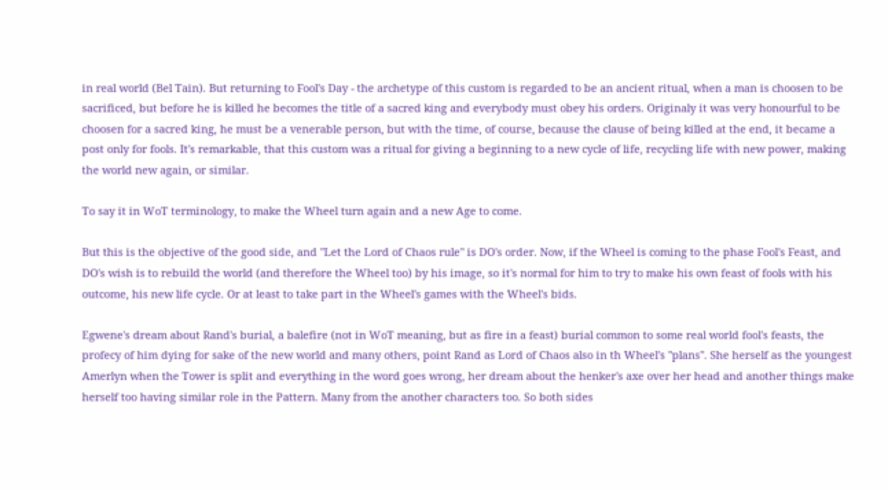in real world (Bel Tain). But returning to Fool's Day - the archetype of this custom is regarded to be an ancient ritual, when a man is choosen to be sacrificed, but before he is killed he becomes the title of a sacred king and everybody must obey his orders. Originaly it was very honourful to be choosen for a sacred king, he must be a venerable person, but with the time, of course, because the clause of being killed at the end, it became a post only for fools. It's remarkable, that this custom was a ritual for giving a beginning to a new cycle of life, recycling life with new power, making the world new again, or similar.

To say it in WoT terminology, to make the Wheel turn again and a new Age to come.

But this is the objective of the good side, and "Let the Lord of Chaos rule" is DO's order. Now, if the Wheel is coming to the phase Fool's Feast, and DO's wish is to rebuild the world (and therefore the Wheel too) by his image, so it's normal for him to try to make his own feast of fools with his outcome, his new life cycle. Or at least to take part in the Wheel's games with the Wheel's bids.

Egwene's dream about Rand's burial, a balefire (not in WoT meaning, but as fire in a feast) burial common to some real world fool's feasts, the profecy of him dying for sake of the new world and many others, point Rand as Lord of Chaos also in th Wheel's "plans". She herself as the youngest Amerlyn when the Tower is split and everything in the word goes wrong, her dream about the henker's axe over her head and another things make herself too having similar role in the Pattern. Many from the another characters too. So both sides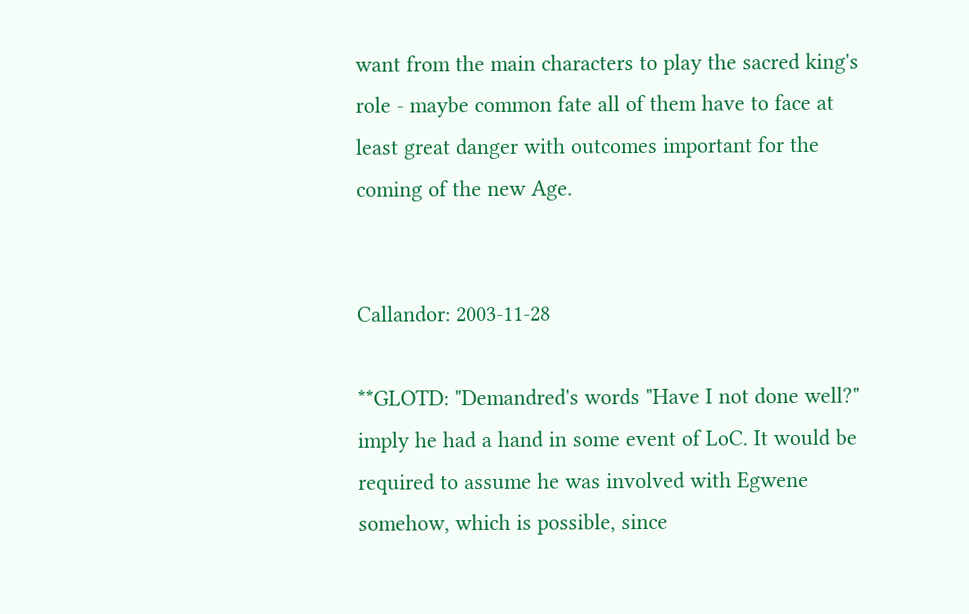want from the main characters to play the sacred king's role - maybe common fate all of them have to face at least great danger with outcomes important for the coming of the new Age.


Callandor: 2003-11-28

**GLOTD: "Demandred's words "Have I not done well?" imply he had a hand in some event of LoC. It would be required to assume he was involved with Egwene somehow, which is possible, since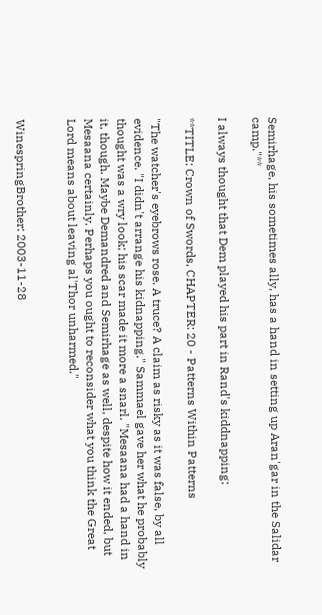Semirhage, his sometimes ally, has a hand in setting up Aran'gar in the Salidar camp."**

I always thought that Dem played his part in Rand's kiddnapping:

**TITLE: Crown of Swords, CHAPTER: 20 - Patterns Within Patterns

"The watcher's eyebrows rose. A truce? A claim as risky as it was false, by all evidence. "I didn't arrange his kidnapping." Sammael gave her what he probably thought was a wry look; his scar made it more a snarl. "Mesaana had a hand in it, though. Maybe Demandred and Semirhage as well, despite how it ended, but Mesaana certainly. Perhaps you ought to reconsider what you think the Great Lord means about leaving al'Thor unharmed."


WinespringBrother: 2003-11-28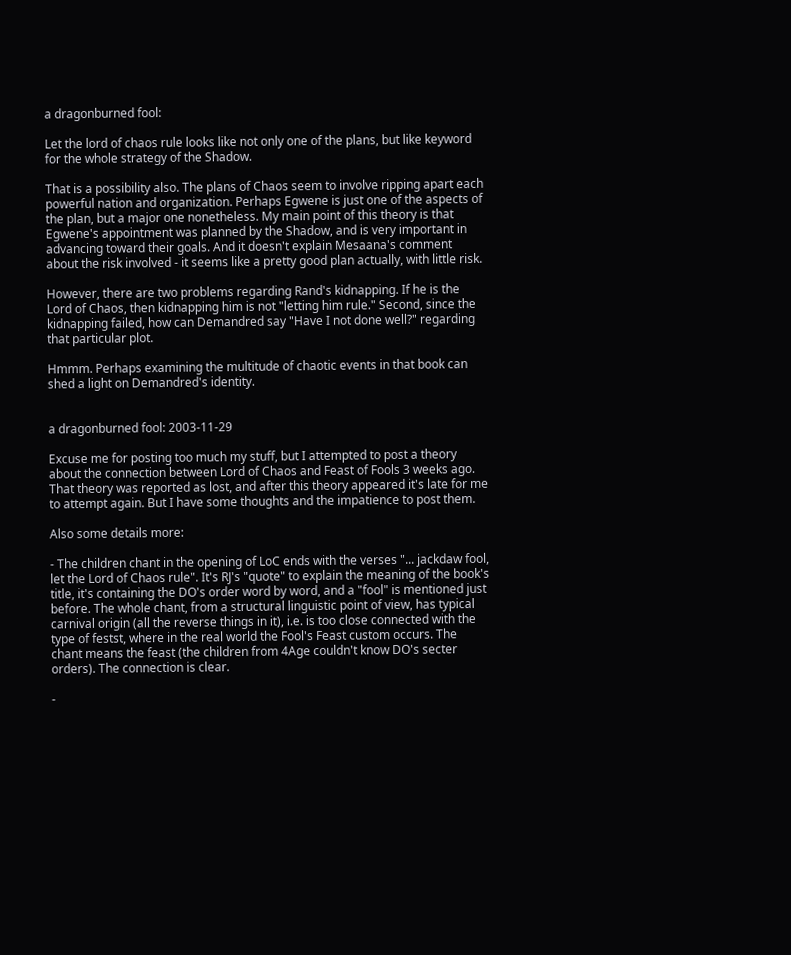a dragonburned fool:

Let the lord of chaos rule looks like not only one of the plans, but like keyword for the whole strategy of the Shadow.

That is a possibility also. The plans of Chaos seem to involve ripping apart each powerful nation and organization. Perhaps Egwene is just one of the aspects of the plan, but a major one nonetheless. My main point of this theory is that Egwene's appointment was planned by the Shadow, and is very important in advancing toward their goals. And it doesn't explain Mesaana's comment about the risk involved - it seems like a pretty good plan actually, with little risk.

However, there are two problems regarding Rand's kidnapping. If he is the Lord of Chaos, then kidnapping him is not "letting him rule." Second, since the kidnapping failed, how can Demandred say "Have I not done well?" regarding that particular plot.

Hmmm. Perhaps examining the multitude of chaotic events in that book can shed a light on Demandred's identity.


a dragonburned fool: 2003-11-29

Excuse me for posting too much my stuff, but I attempted to post a theory about the connection between Lord of Chaos and Feast of Fools 3 weeks ago. That theory was reported as lost, and after this theory appeared it's late for me to attempt again. But I have some thoughts and the impatience to post them.

Also some details more:

- The children chant in the opening of LoC ends with the verses "... jackdaw fool, let the Lord of Chaos rule". It's RJ's "quote" to explain the meaning of the book's title, it's containing the DO's order word by word, and a "fool" is mentioned just before. The whole chant, from a structural linguistic point of view, has typical carnival origin (all the reverse things in it), i.e. is too close connected with the type of festst, where in the real world the Fool's Feast custom occurs. The chant means the feast (the children from 4Age couldn't know DO's secter orders). The connection is clear.

-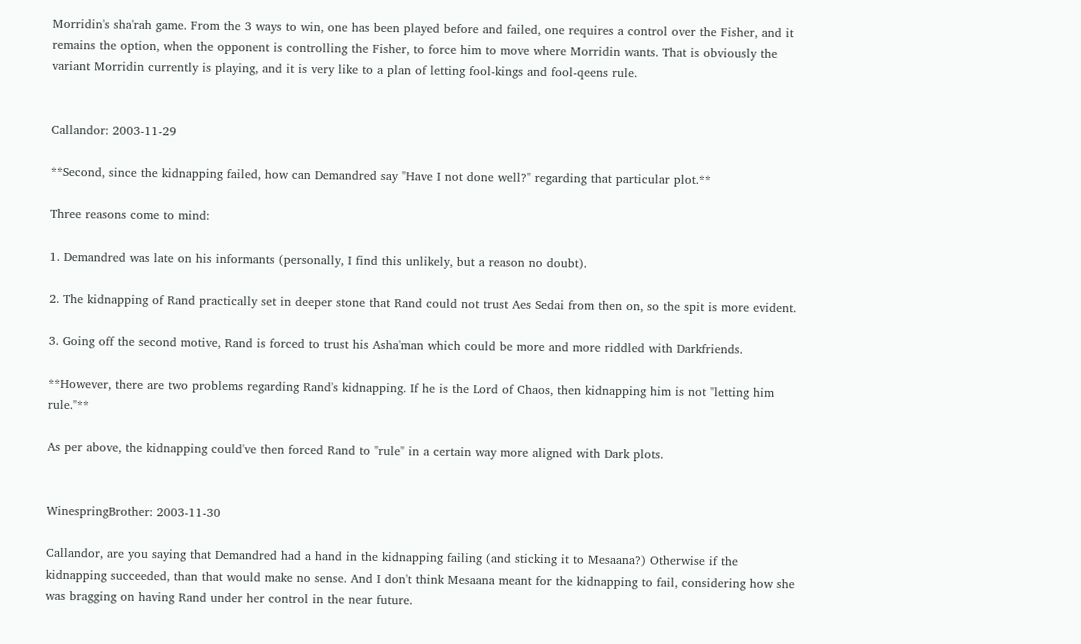Morridin's sha'rah game. From the 3 ways to win, one has been played before and failed, one requires a control over the Fisher, and it remains the option, when the opponent is controlling the Fisher, to force him to move where Morridin wants. That is obviously the variant Morridin currently is playing, and it is very like to a plan of letting fool-kings and fool-qeens rule.


Callandor: 2003-11-29

**Second, since the kidnapping failed, how can Demandred say "Have I not done well?" regarding that particular plot.**

Three reasons come to mind:

1. Demandred was late on his informants (personally, I find this unlikely, but a reason no doubt).

2. The kidnapping of Rand practically set in deeper stone that Rand could not trust Aes Sedai from then on, so the spit is more evident.

3. Going off the second motive, Rand is forced to trust his Asha'man which could be more and more riddled with Darkfriends.

**However, there are two problems regarding Rand's kidnapping. If he is the Lord of Chaos, then kidnapping him is not "letting him rule."**

As per above, the kidnapping could've then forced Rand to "rule" in a certain way more aligned with Dark plots.


WinespringBrother: 2003-11-30

Callandor, are you saying that Demandred had a hand in the kidnapping failing (and sticking it to Mesaana?) Otherwise if the kidnapping succeeded, than that would make no sense. And I don't think Mesaana meant for the kidnapping to fail, considering how she was bragging on having Rand under her control in the near future.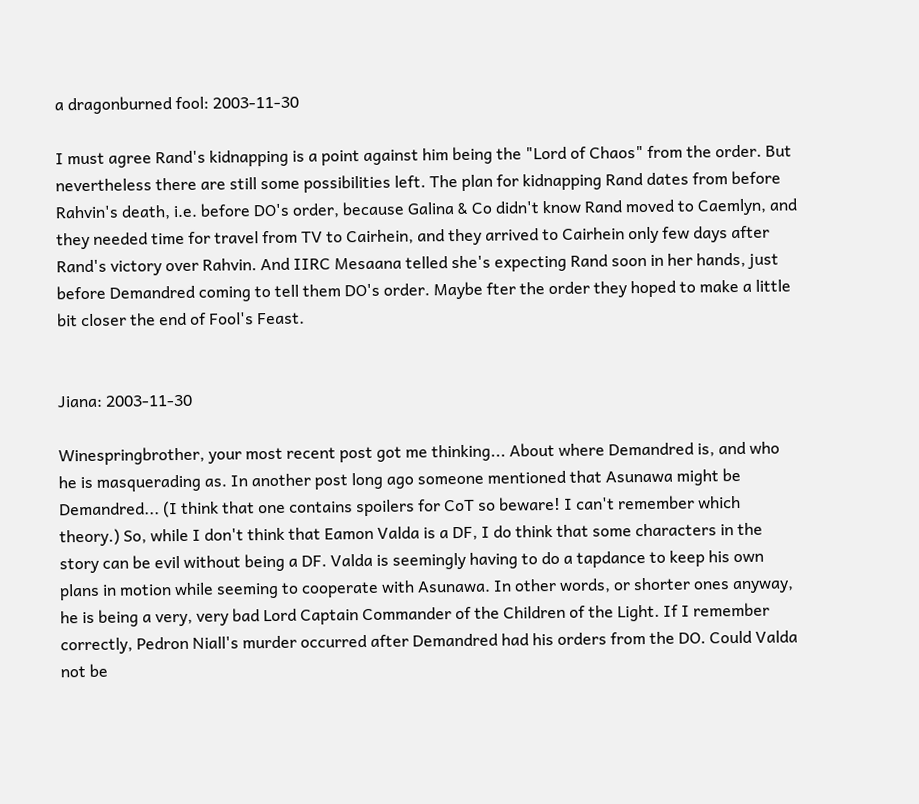a dragonburned fool: 2003-11-30

I must agree Rand's kidnapping is a point against him being the "Lord of Chaos" from the order. But nevertheless there are still some possibilities left. The plan for kidnapping Rand dates from before Rahvin's death, i.e. before DO's order, because Galina & Co didn't know Rand moved to Caemlyn, and they needed time for travel from TV to Cairhein, and they arrived to Cairhein only few days after Rand's victory over Rahvin. And IIRC Mesaana telled she's expecting Rand soon in her hands, just before Demandred coming to tell them DO's order. Maybe fter the order they hoped to make a little bit closer the end of Fool's Feast.


Jiana: 2003-11-30

Winespringbrother, your most recent post got me thinking... About where Demandred is, and who he is masquerading as. In another post long ago someone mentioned that Asunawa might be Demandred... (I think that one contains spoilers for CoT so beware! I can't remember which theory.) So, while I don't think that Eamon Valda is a DF, I do think that some characters in the story can be evil without being a DF. Valda is seemingly having to do a tapdance to keep his own plans in motion while seeming to cooperate with Asunawa. In other words, or shorter ones anyway, he is being a very, very bad Lord Captain Commander of the Children of the Light. If I remember correctly, Pedron Niall's murder occurred after Demandred had his orders from the DO. Could Valda not be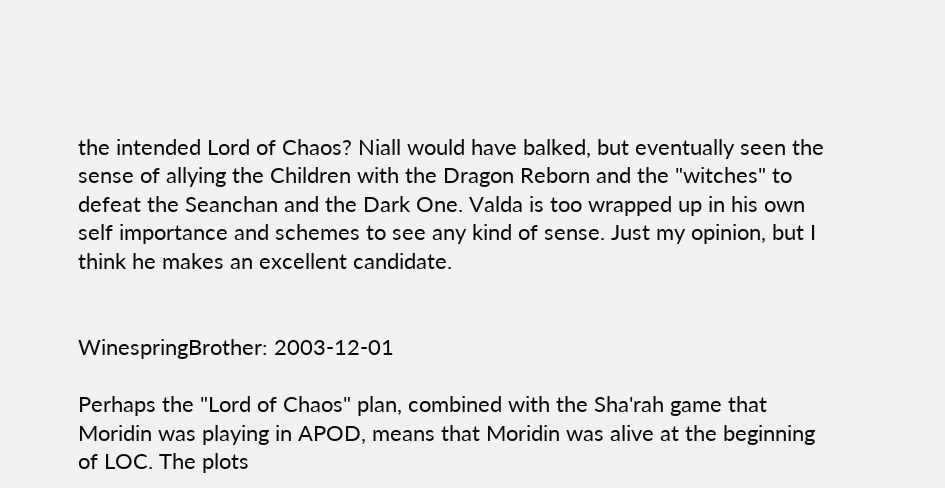the intended Lord of Chaos? Niall would have balked, but eventually seen the sense of allying the Children with the Dragon Reborn and the "witches" to defeat the Seanchan and the Dark One. Valda is too wrapped up in his own self importance and schemes to see any kind of sense. Just my opinion, but I think he makes an excellent candidate.


WinespringBrother: 2003-12-01

Perhaps the "Lord of Chaos" plan, combined with the Sha'rah game that Moridin was playing in APOD, means that Moridin was alive at the beginning of LOC. The plots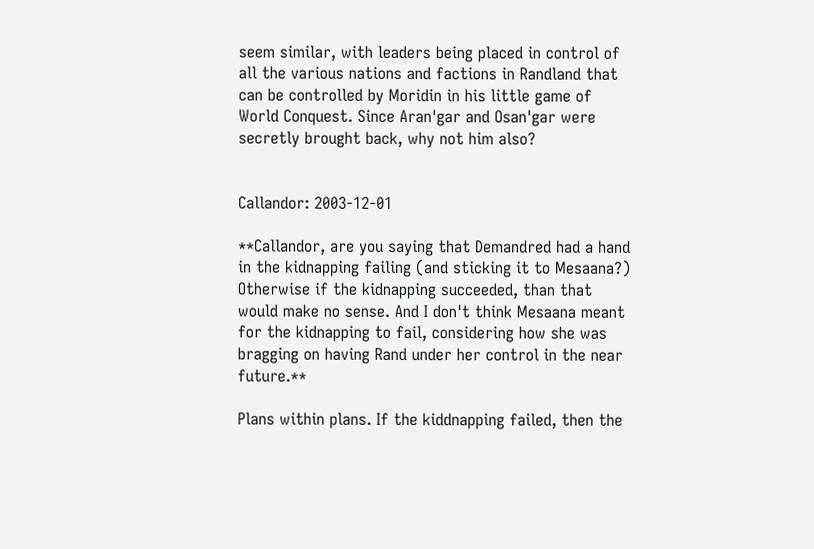seem similar, with leaders being placed in control of all the various nations and factions in Randland that can be controlled by Moridin in his little game of World Conquest. Since Aran'gar and Osan'gar were secretly brought back, why not him also?


Callandor: 2003-12-01

**Callandor, are you saying that Demandred had a hand in the kidnapping failing (and sticking it to Mesaana?) Otherwise if the kidnapping succeeded, than that would make no sense. And I don't think Mesaana meant for the kidnapping to fail, considering how she was bragging on having Rand under her control in the near future.**

Plans within plans. If the kiddnapping failed, then the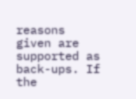reasons given are supported as back-ups. If the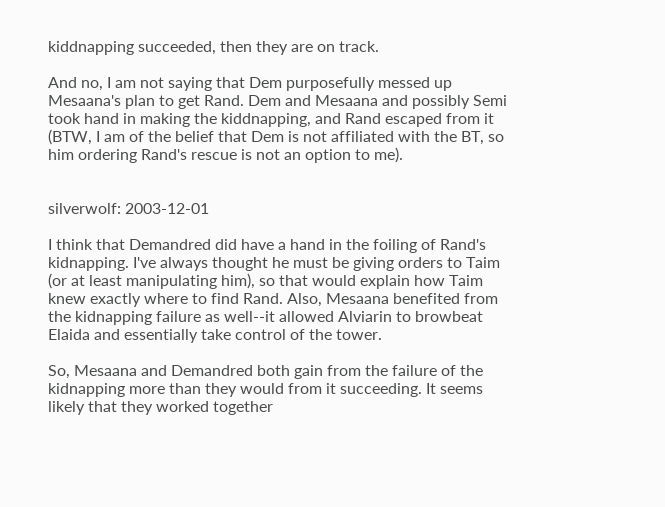kiddnapping succeeded, then they are on track.

And no, I am not saying that Dem purposefully messed up Mesaana's plan to get Rand. Dem and Mesaana and possibly Semi took hand in making the kiddnapping, and Rand escaped from it (BTW, I am of the belief that Dem is not affiliated with the BT, so him ordering Rand's rescue is not an option to me).


silverwolf: 2003-12-01

I think that Demandred did have a hand in the foiling of Rand's kidnapping. I've always thought he must be giving orders to Taim (or at least manipulating him), so that would explain how Taim knew exactly where to find Rand. Also, Mesaana benefited from the kidnapping failure as well--it allowed Alviarin to browbeat Elaida and essentially take control of the tower.

So, Mesaana and Demandred both gain from the failure of the kidnapping more than they would from it succeeding. It seems likely that they worked together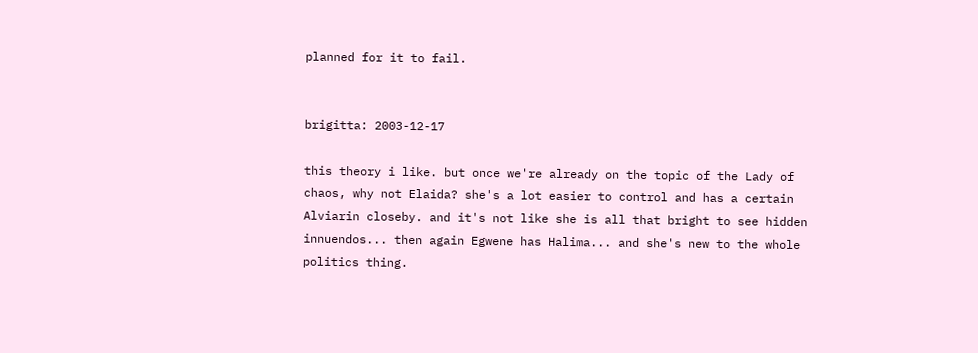planned for it to fail.


brigitta: 2003-12-17

this theory i like. but once we're already on the topic of the Lady of chaos, why not Elaida? she's a lot easier to control and has a certain Alviarin closeby. and it's not like she is all that bright to see hidden innuendos... then again Egwene has Halima... and she's new to the whole politics thing.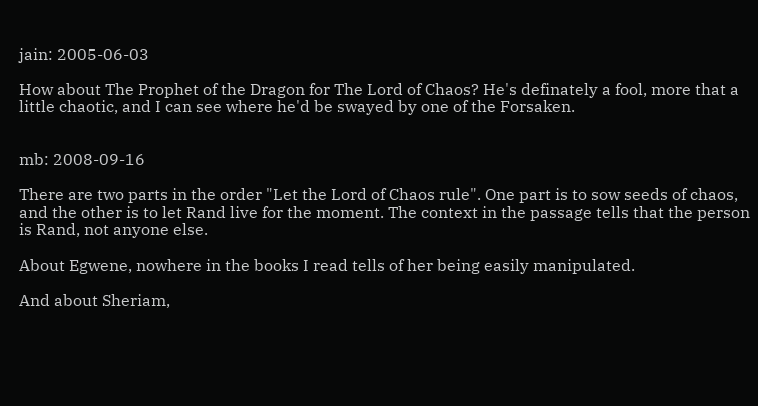jain: 2005-06-03

How about The Prophet of the Dragon for The Lord of Chaos? He's definately a fool, more that a little chaotic, and I can see where he'd be swayed by one of the Forsaken.


mb: 2008-09-16

There are two parts in the order "Let the Lord of Chaos rule". One part is to sow seeds of chaos, and the other is to let Rand live for the moment. The context in the passage tells that the person is Rand, not anyone else.

About Egwene, nowhere in the books I read tells of her being easily manipulated.

And about Sheriam,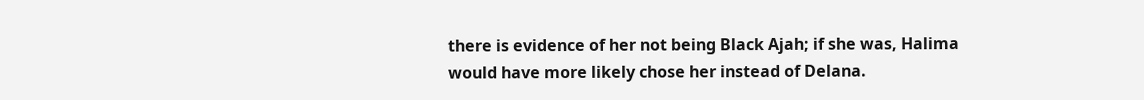there is evidence of her not being Black Ajah; if she was, Halima would have more likely chose her instead of Delana.